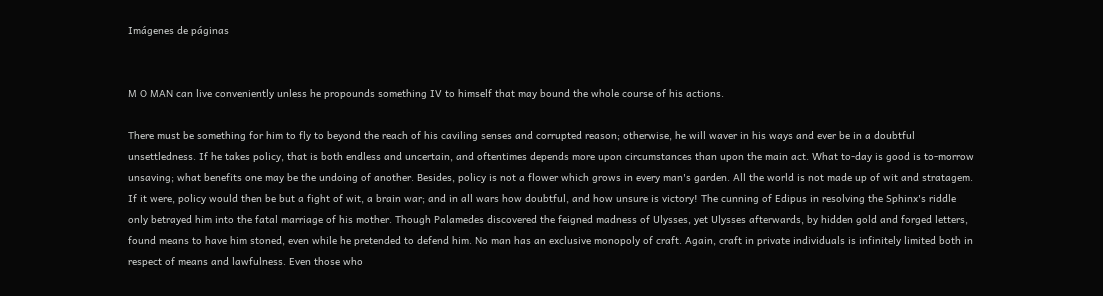Imágenes de páginas


M O MAN can live conveniently unless he propounds something IV to himself that may bound the whole course of his actions.

There must be something for him to fly to beyond the reach of his caviling senses and corrupted reason; otherwise, he will waver in his ways and ever be in a doubtful unsettledness. If he takes policy, that is both endless and uncertain, and oftentimes depends more upon circumstances than upon the main act. What to-day is good is to-morrow unsaving; what benefits one may be the undoing of another. Besides, policy is not a flower which grows in every man's garden. All the world is not made up of wit and stratagem. If it were, policy would then be but a fight of wit, a brain war; and in all wars how doubtful, and how unsure is victory! The cunning of Edipus in resolving the Sphinx's riddle only betrayed him into the fatal marriage of his mother. Though Palamedes discovered the feigned madness of Ulysses, yet Ulysses afterwards, by hidden gold and forged letters, found means to have him stoned, even while he pretended to defend him. No man has an exclusive monopoly of craft. Again, craft in private individuals is infinitely limited both in respect of means and lawfulness. Even those who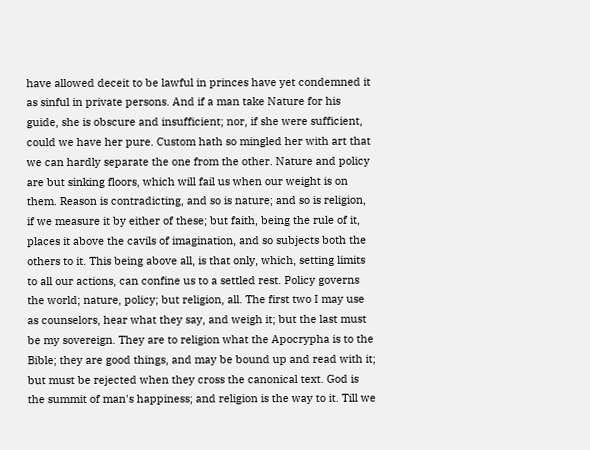have allowed deceit to be lawful in princes have yet condemned it as sinful in private persons. And if a man take Nature for his guide, she is obscure and insufficient; nor, if she were sufficient, could we have her pure. Custom hath so mingled her with art that we can hardly separate the one from the other. Nature and policy are but sinking floors, which will fail us when our weight is on them. Reason is contradicting, and so is nature; and so is religion, if we measure it by either of these; but faith, being the rule of it, places it above the cavils of imagination, and so subjects both the others to it. This being above all, is that only, which, setting limits to all our actions, can confine us to a settled rest. Policy governs the world; nature, policy; but religion, all. The first two I may use as counselors, hear what they say, and weigh it; but the last must be my sovereign. They are to religion what the Apocrypha is to the Bible; they are good things, and may be bound up and read with it; but must be rejected when they cross the canonical text. God is the summit of man's happiness; and religion is the way to it. Till we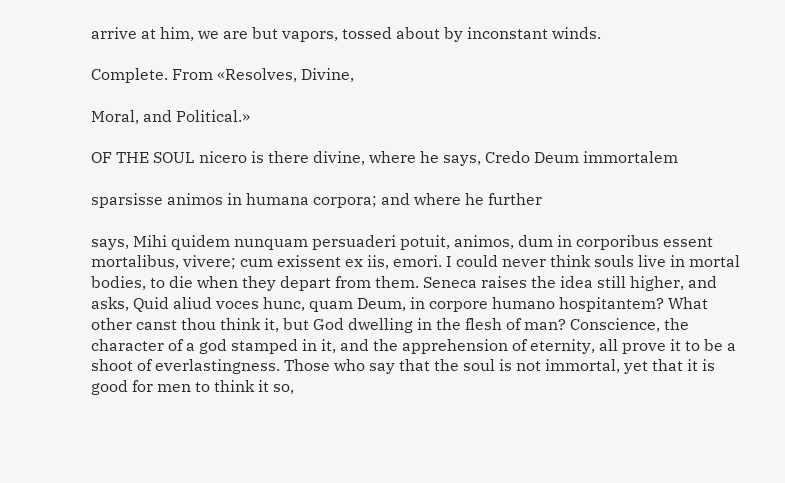arrive at him, we are but vapors, tossed about by inconstant winds.

Complete. From «Resolves, Divine,

Moral, and Political.»

OF THE SOUL nicero is there divine, where he says, Credo Deum immortalem

sparsisse animos in humana corpora; and where he further

says, Mihi quidem nunquam persuaderi potuit, animos, dum in corporibus essent mortalibus, vivere; cum exissent ex iis, emori. I could never think souls live in mortal bodies, to die when they depart from them. Seneca raises the idea still higher, and asks, Quid aliud voces hunc, quam Deum, in corpore humano hospitantem? What other canst thou think it, but God dwelling in the flesh of man? Conscience, the character of a god stamped in it, and the apprehension of eternity, all prove it to be a shoot of everlastingness. Those who say that the soul is not immortal, yet that it is good for men to think it so,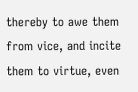thereby to awe them from vice, and incite them to virtue, even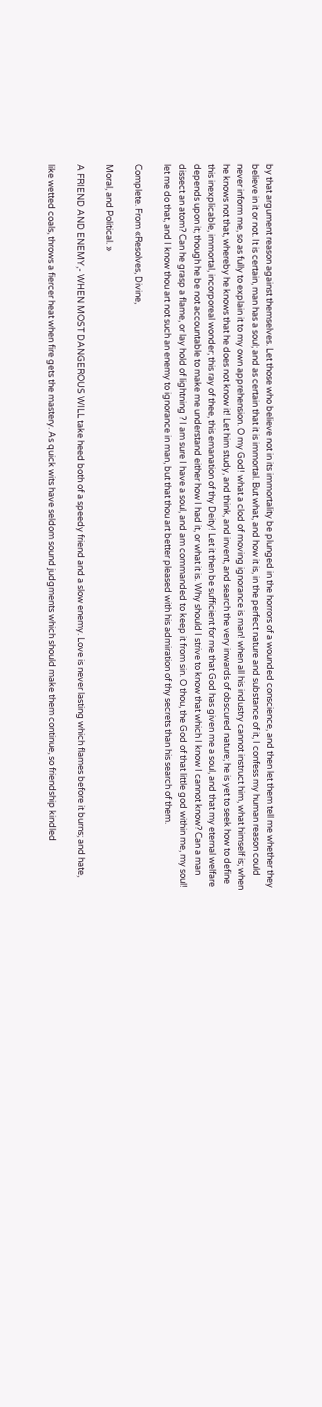by that argument reason against themselves. Let those who believe not in its immortality be plunged in the horrors of a wounded conscience, and then let them tell me whether they believe in it or not. It is certain, man has a soul; and as certain that it is immortal. But what, and how it is, in the perfect nature and substance of it, I confess my human reason could never inform me, so as fully to explain it to my own apprehension. O my God! what a clod of moving ignorance is man! when all his industry cannot instruct him, what himself is; when he knows not that, whereby he knows that he does not know it! Let him study, and think, and invent, and search the very inwards of obscured nature; he is yet to seek how to define this inexplicable, immortal, incorporeal wonder; this ray of thee, this emanation of thy Deity! Let it then be sufficient for me that God has given me a soul, and that my eternal welfare depends upon it; though he be not accountable to make me understand either how I had it, or what it is. Why should I strive to know that which I know I cannot know? Can a man dissect an atom? Can he grasp a flame, or lay hold of lightning ? I am sure I have a soul, and am commanded to keep it from sin. O thou, the God of that little god within me, my soul! let me do that, and I know thou art not such an enemy to ignorance in man, but that thou art better pleased with his admiration of thy secrets than his search of them.

Complete. From «Resolves, Divine,

Moral, and Political. »

A FRIEND AND ENEMY,- WHEN MOST DANGEROUS WILL take heed both of a speedy friend and a slow enemy. Love is never lasting which flames before it burns; and hate,

like wetted coals, throws a fiercer heat when fire gets the mastery. As quick wits have seldom sound judgments which should make them continue, so friendship kindled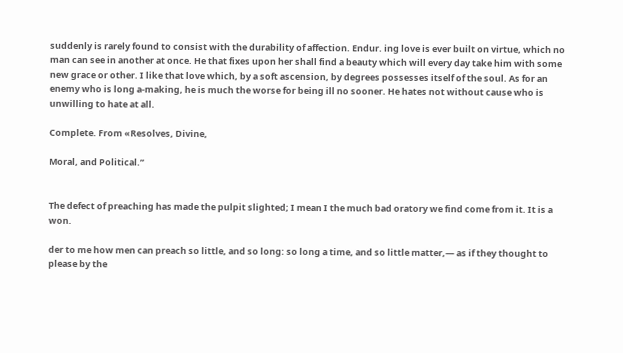suddenly is rarely found to consist with the durability of affection. Endur. ing love is ever built on virtue, which no man can see in another at once. He that fixes upon her shall find a beauty which will every day take him with some new grace or other. I like that love which, by a soft ascension, by degrees possesses itself of the soul. As for an enemy who is long a-making, he is much the worse for being ill no sooner. He hates not without cause who is unwilling to hate at all.

Complete. From «Resolves, Divine,

Moral, and Political.”


The defect of preaching has made the pulpit slighted; I mean I the much bad oratory we find come from it. It is a won.

der to me how men can preach so little, and so long: so long a time, and so little matter,— as if they thought to please by the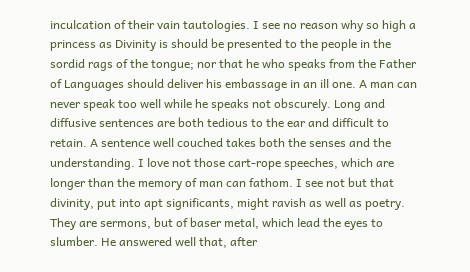inculcation of their vain tautologies. I see no reason why so high a princess as Divinity is should be presented to the people in the sordid rags of the tongue; nor that he who speaks from the Father of Languages should deliver his embassage in an ill one. A man can never speak too well while he speaks not obscurely. Long and diffusive sentences are both tedious to the ear and difficult to retain. A sentence well couched takes both the senses and the understanding. I love not those cart-rope speeches, which are longer than the memory of man can fathom. I see not but that divinity, put into apt significants, might ravish as well as poetry. They are sermons, but of baser metal, which lead the eyes to slumber. He answered well that, after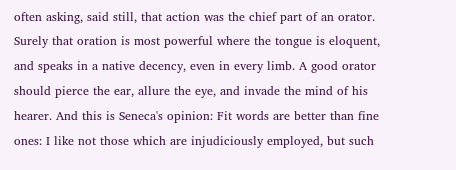often asking, said still, that action was the chief part of an orator. Surely that oration is most powerful where the tongue is eloquent, and speaks in a native decency, even in every limb. A good orator should pierce the ear, allure the eye, and invade the mind of his hearer. And this is Seneca's opinion: Fit words are better than fine ones: I like not those which are injudiciously employed, but such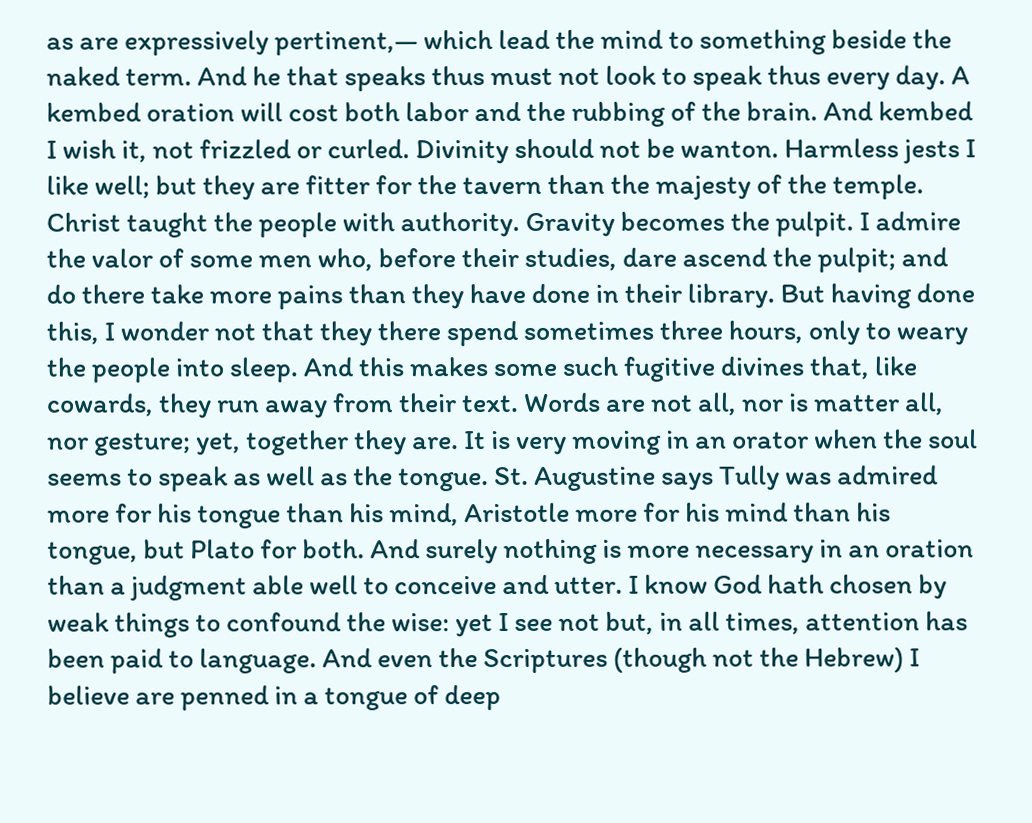as are expressively pertinent,— which lead the mind to something beside the naked term. And he that speaks thus must not look to speak thus every day. A kembed oration will cost both labor and the rubbing of the brain. And kembed I wish it, not frizzled or curled. Divinity should not be wanton. Harmless jests I like well; but they are fitter for the tavern than the majesty of the temple. Christ taught the people with authority. Gravity becomes the pulpit. I admire the valor of some men who, before their studies, dare ascend the pulpit; and do there take more pains than they have done in their library. But having done this, I wonder not that they there spend sometimes three hours, only to weary the people into sleep. And this makes some such fugitive divines that, like cowards, they run away from their text. Words are not all, nor is matter all, nor gesture; yet, together they are. It is very moving in an orator when the soul seems to speak as well as the tongue. St. Augustine says Tully was admired more for his tongue than his mind, Aristotle more for his mind than his tongue, but Plato for both. And surely nothing is more necessary in an oration than a judgment able well to conceive and utter. I know God hath chosen by weak things to confound the wise: yet I see not but, in all times, attention has been paid to language. And even the Scriptures (though not the Hebrew) I believe are penned in a tongue of deep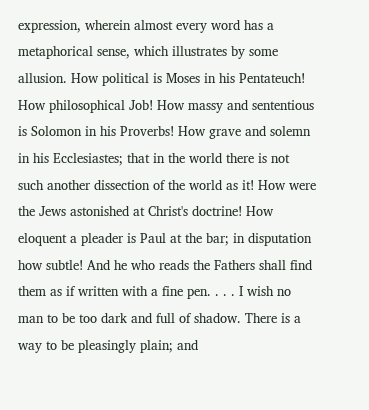expression, wherein almost every word has a metaphorical sense, which illustrates by some allusion. How political is Moses in his Pentateuch! How philosophical Job! How massy and sententious is Solomon in his Proverbs! How grave and solemn in his Ecclesiastes; that in the world there is not such another dissection of the world as it! How were the Jews astonished at Christ's doctrine! How eloquent a pleader is Paul at the bar; in disputation how subtle! And he who reads the Fathers shall find them as if written with a fine pen. . . . I wish no man to be too dark and full of shadow. There is a way to be pleasingly plain; and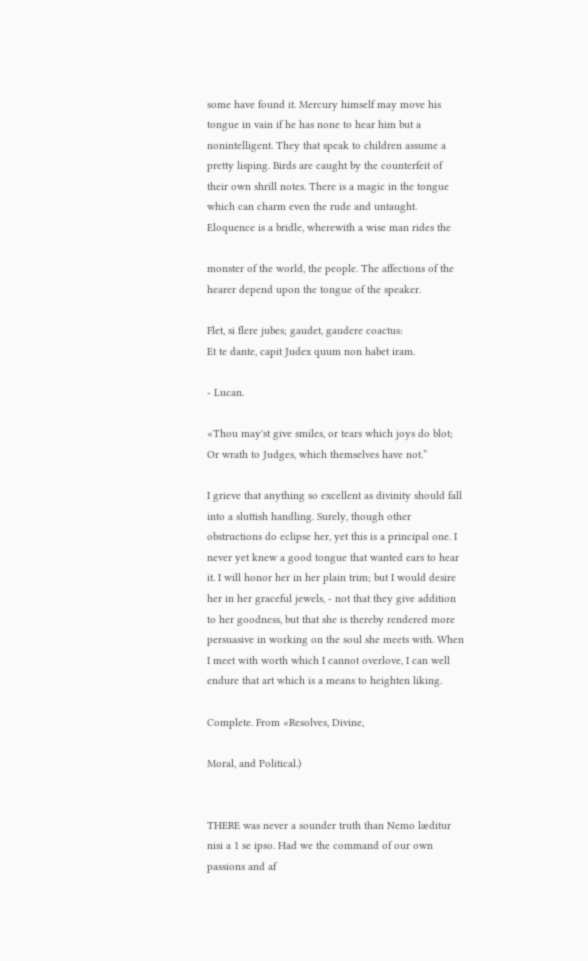some have found it. Mercury himself may move his tongue in vain if he has none to hear him but a nonintelligent. They that speak to children assume a pretty lisping. Birds are caught by the counterfeit of their own shrill notes. There is a magic in the tongue which can charm even the rude and untaught. Eloquence is a bridle, wherewith a wise man rides the

monster of the world, the people. The affections of the hearer depend upon the tongue of the speaker.

Flet, si flere jubes; gaudet, gaudere coactus:
Et te dante, capit Judex quum non habet iram.

- Lucan.

«Thou may'st give smiles, or tears which joys do blot;
Or wrath to Judges, which themselves have not.”

I grieve that anything so excellent as divinity should fall into a sluttish handling. Surely, though other obstructions do eclipse her, yet this is a principal one. I never yet knew a good tongue that wanted ears to hear it. I will honor her in her plain trim; but I would desire her in her graceful jewels, - not that they give addition to her goodness, but that she is thereby rendered more persuasive in working on the soul she meets with. When I meet with worth which I cannot overlove, I can well endure that art which is a means to heighten liking.

Complete. From «Resolves, Divine,

Moral, and Political.)


THERE was never a sounder truth than Nemo læditur nisi a 1 se ipso. Had we the command of our own passions and af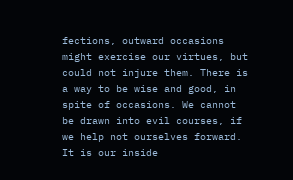fections, outward occasions might exercise our virtues, but could not injure them. There is a way to be wise and good, in spite of occasions. We cannot be drawn into evil courses, if we help not ourselves forward. It is our inside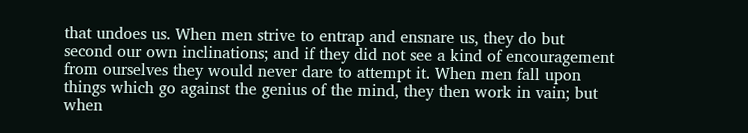that undoes us. When men strive to entrap and ensnare us, they do but second our own inclinations; and if they did not see a kind of encouragement from ourselves they would never dare to attempt it. When men fall upon things which go against the genius of the mind, they then work in vain; but when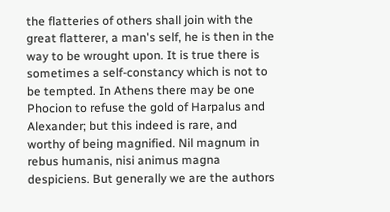the flatteries of others shall join with the great flatterer, a man's self, he is then in the way to be wrought upon. It is true there is sometimes a self-constancy which is not to be tempted. In Athens there may be one Phocion to refuse the gold of Harpalus and Alexander; but this indeed is rare, and worthy of being magnified. Nil magnum in rebus humanis, nisi animus magna despiciens. But generally we are the authors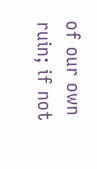of our own ruin; if not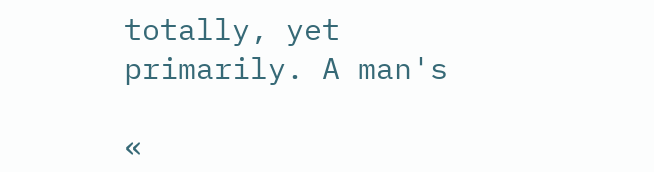totally, yet primarily. A man's

«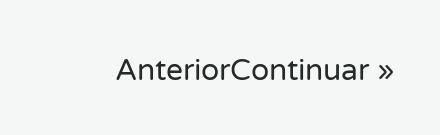AnteriorContinuar »